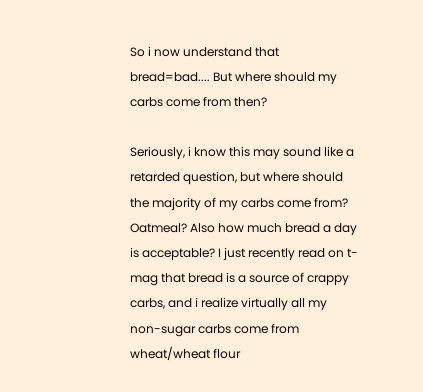So i now understand that bread=bad.... But where should my carbs come from then?

Seriously, i know this may sound like a retarded question, but where should the majority of my carbs come from? Oatmeal? Also how much bread a day is acceptable? I just recently read on t-mag that bread is a source of crappy carbs, and i realize virtually all my non-sugar carbs come from wheat/wheat flour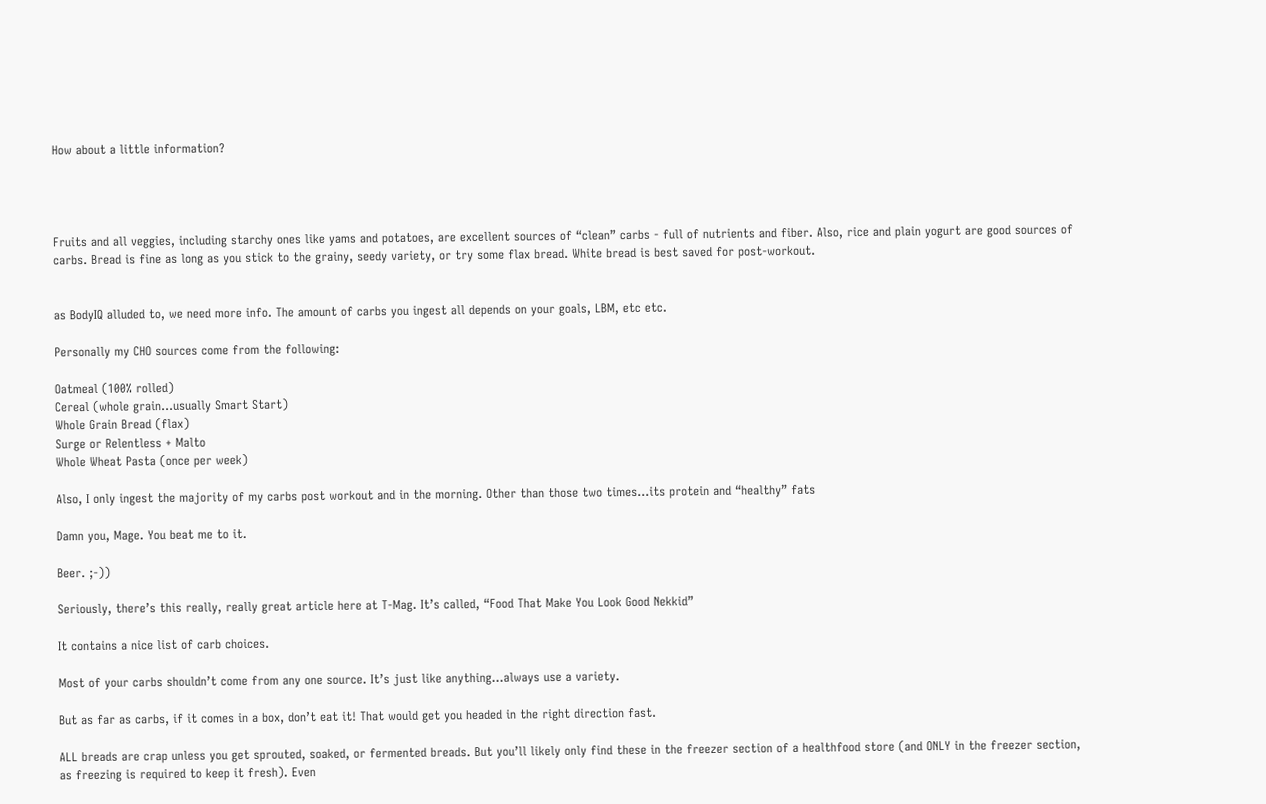How about a little information?




Fruits and all veggies, including starchy ones like yams and potatoes, are excellent sources of “clean” carbs - full of nutrients and fiber. Also, rice and plain yogurt are good sources of carbs. Bread is fine as long as you stick to the grainy, seedy variety, or try some flax bread. White bread is best saved for post-workout.


as BodyIQ alluded to, we need more info. The amount of carbs you ingest all depends on your goals, LBM, etc etc.

Personally my CHO sources come from the following:

Oatmeal (100% rolled)
Cereal (whole grain…usually Smart Start)
Whole Grain Bread (flax)
Surge or Relentless + Malto
Whole Wheat Pasta (once per week)

Also, I only ingest the majority of my carbs post workout and in the morning. Other than those two times…its protein and “healthy” fats

Damn you, Mage. You beat me to it.

Beer. ;-))

Seriously, there’s this really, really great article here at T-Mag. It’s called, “Food That Make You Look Good Nekkid”

It contains a nice list of carb choices.

Most of your carbs shouldn’t come from any one source. It’s just like anything…always use a variety.

But as far as carbs, if it comes in a box, don’t eat it! That would get you headed in the right direction fast.

ALL breads are crap unless you get sprouted, soaked, or fermented breads. But you’ll likely only find these in the freezer section of a healthfood store (and ONLY in the freezer section, as freezing is required to keep it fresh). Even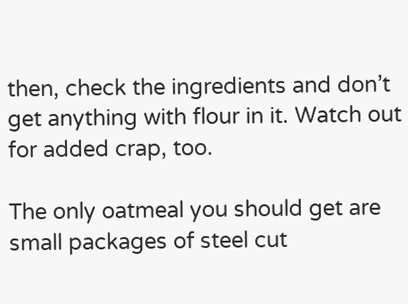then, check the ingredients and don’t get anything with flour in it. Watch out for added crap, too.

The only oatmeal you should get are small packages of steel cut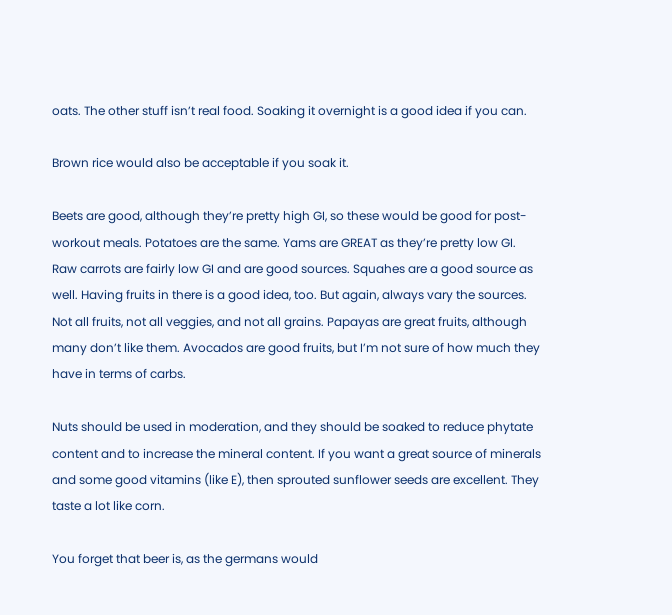oats. The other stuff isn’t real food. Soaking it overnight is a good idea if you can.

Brown rice would also be acceptable if you soak it.

Beets are good, although they’re pretty high GI, so these would be good for post-workout meals. Potatoes are the same. Yams are GREAT as they’re pretty low GI. Raw carrots are fairly low GI and are good sources. Squahes are a good source as well. Having fruits in there is a good idea, too. But again, always vary the sources. Not all fruits, not all veggies, and not all grains. Papayas are great fruits, although many don’t like them. Avocados are good fruits, but I’m not sure of how much they have in terms of carbs.

Nuts should be used in moderation, and they should be soaked to reduce phytate content and to increase the mineral content. If you want a great source of minerals and some good vitamins (like E), then sprouted sunflower seeds are excellent. They taste a lot like corn.

You forget that beer is, as the germans would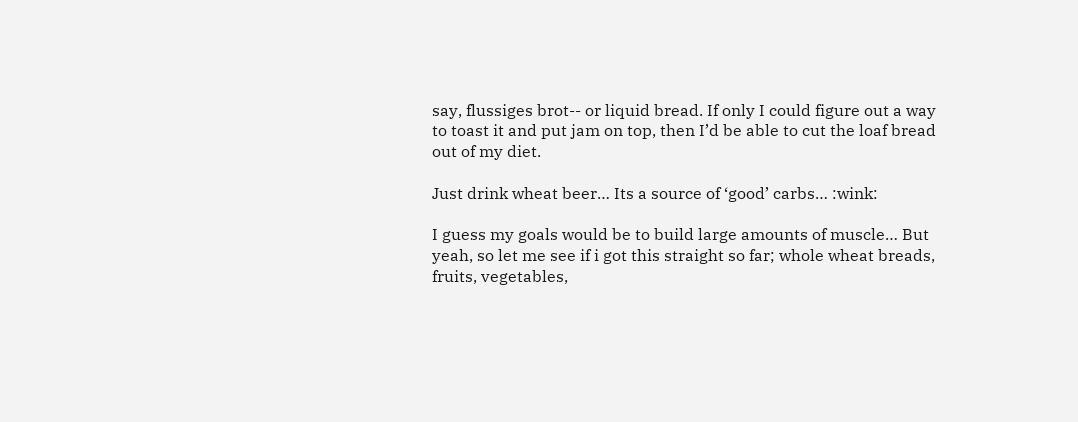say, flussiges brot-- or liquid bread. If only I could figure out a way to toast it and put jam on top, then I’d be able to cut the loaf bread out of my diet.

Just drink wheat beer… Its a source of ‘good’ carbs… :wink:

I guess my goals would be to build large amounts of muscle… But yeah, so let me see if i got this straight so far; whole wheat breads, fruits, vegetables,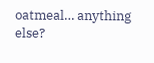oatmeal… anything else?